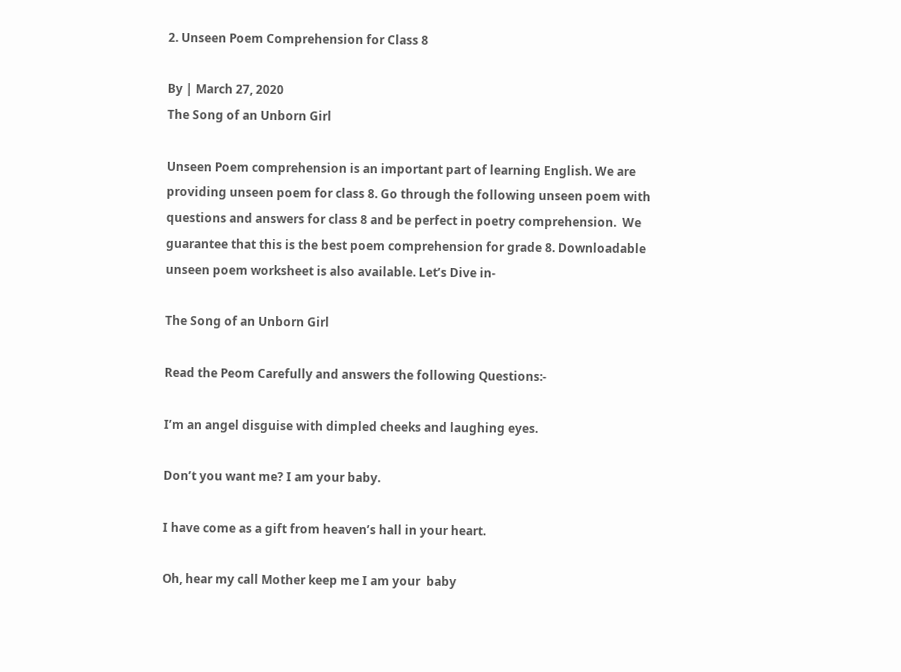2. Unseen Poem Comprehension for Class 8

By | March 27, 2020
The Song of an Unborn Girl

Unseen Poem comprehension is an important part of learning English. We are providing unseen poem for class 8. Go through the following unseen poem with questions and answers for class 8 and be perfect in poetry comprehension.  We guarantee that this is the best poem comprehension for grade 8. Downloadable unseen poem worksheet is also available. Let’s Dive in-

The Song of an Unborn Girl

Read the Peom Carefully and answers the following Questions:-

I’m an angel disguise with dimpled cheeks and laughing eyes.

Don’t you want me? I am your baby.

I have come as a gift from heaven’s hall in your heart.

Oh, hear my call Mother keep me I am your  baby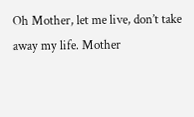Oh Mother, let me live, don’t take away my life. Mother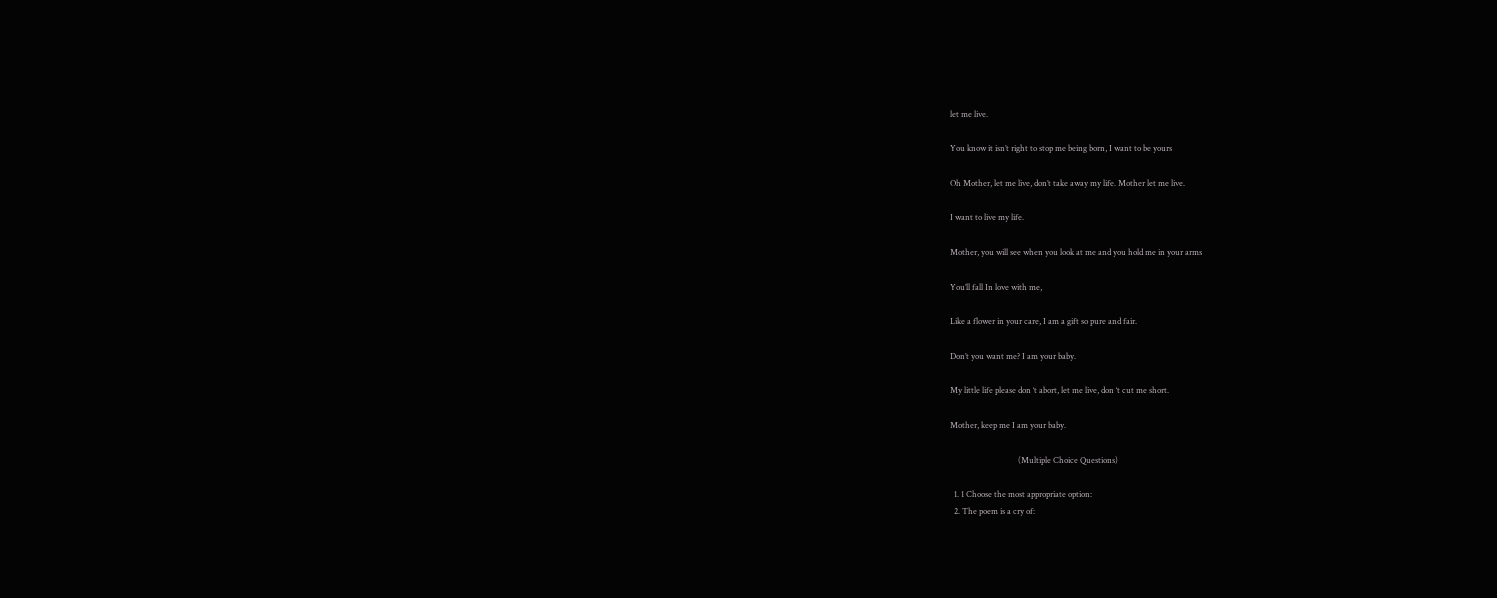let me live.

You know it isn’t right to stop me being born, I want to be yours

Oh Mother, let me live, don’t take away my life. Mother let me live.

I want to live my life.

Mother, you will see when you look at me and you hold me in your arms

You’ll fall In love with me,

Like a flower in your care, I am a gift so pure and fair.

Don’t you want me? I am your baby.

My little life please don ‘t abort, let me live, don ‘t cut me short.

Mother, keep me I am your baby.

                                  (Multiple Choice Questions)

  1. 1 Choose the most appropriate option:
  2. The poem is a cry of: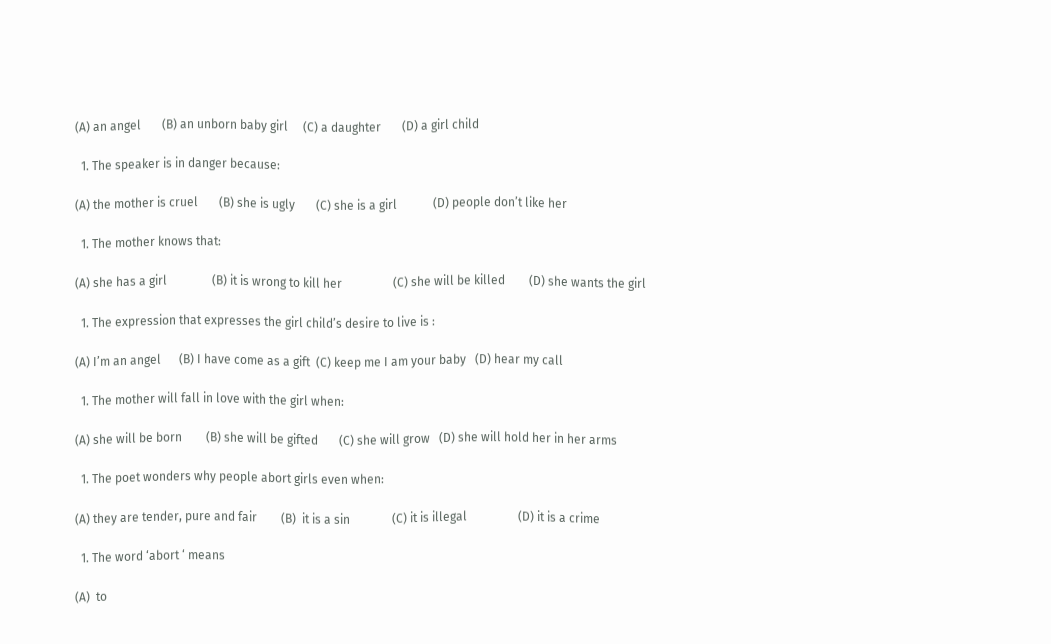(A) an angel       (B) an unborn baby girl     (C) a daughter       (D) a girl child

  1. The speaker is in danger because:

(A) the mother is cruel       (B) she is ugly       (C) she is a girl            (D) people don’t like her

  1. The mother knows that:

(A) she has a girl               (B) it is wrong to kill her                 (C) she will be killed        (D) she wants the girl

  1. The expression that expresses the girl child’s desire to live is :

(A) I’m an angel      (B) I have come as a gift  (C) keep me I am your baby   (D) hear my call

  1. The mother will fall in love with the girl when:

(A) she will be born        (B) she will be gifted       (C) she will grow   (D) she will hold her in her arms

  1. The poet wonders why people abort girls even when:

(A) they are tender, pure and fair        (B)  it is a sin              (C) it is illegal                 (D) it is a crime

  1. The word ‘abort ‘ means

(A)  to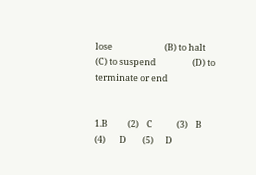lose                          (B) to halt                            (C) to suspend                  (D) to terminate or end


1.B          (2)    C            (3)    B            (4)       D        (5)      D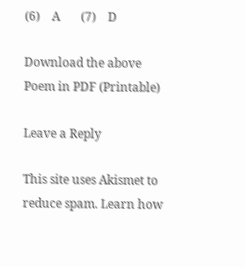(6)    A       (7)    D

Download the above Poem in PDF (Printable)

Leave a Reply

This site uses Akismet to reduce spam. Learn how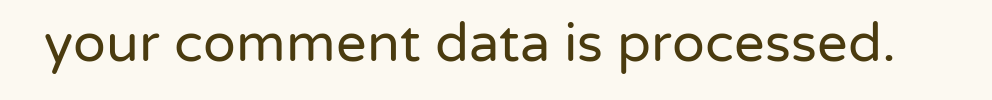your comment data is processed.